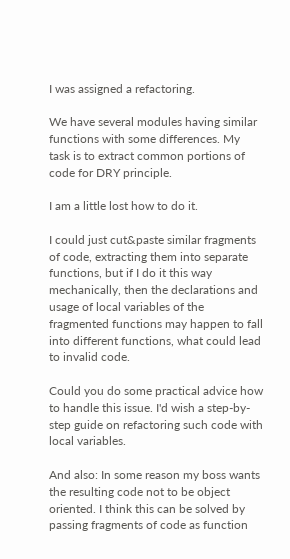I was assigned a refactoring.

We have several modules having similar functions with some differences. My task is to extract common portions of code for DRY principle.

I am a little lost how to do it.

I could just cut&paste similar fragments of code, extracting them into separate functions, but if I do it this way mechanically, then the declarations and usage of local variables of the fragmented functions may happen to fall into different functions, what could lead to invalid code.

Could you do some practical advice how to handle this issue. I'd wish a step-by-step guide on refactoring such code with local variables.

And also: In some reason my boss wants the resulting code not to be object oriented. I think this can be solved by passing fragments of code as function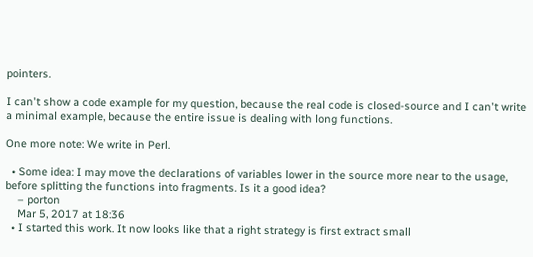pointers.

I can't show a code example for my question, because the real code is closed-source and I can't write a minimal example, because the entire issue is dealing with long functions.

One more note: We write in Perl.

  • Some idea: I may move the declarations of variables lower in the source more near to the usage, before splitting the functions into fragments. Is it a good idea?
    – porton
    Mar 5, 2017 at 18:36
  • I started this work. It now looks like that a right strategy is first extract small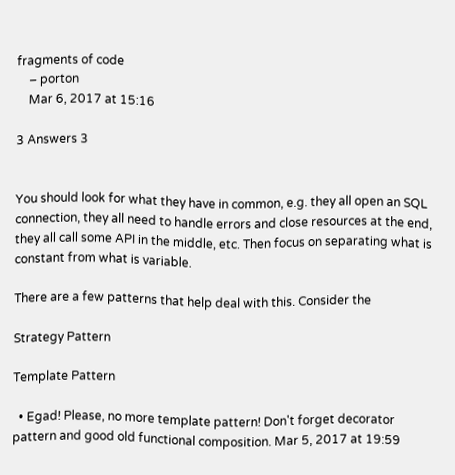fragments of code
    – porton
    Mar 6, 2017 at 15:16

3 Answers 3


You should look for what they have in common, e.g. they all open an SQL connection, they all need to handle errors and close resources at the end, they all call some API in the middle, etc. Then focus on separating what is constant from what is variable.

There are a few patterns that help deal with this. Consider the

Strategy Pattern

Template Pattern

  • Egad! Please, no more template pattern! Don't forget decorator pattern and good old functional composition. Mar 5, 2017 at 19:59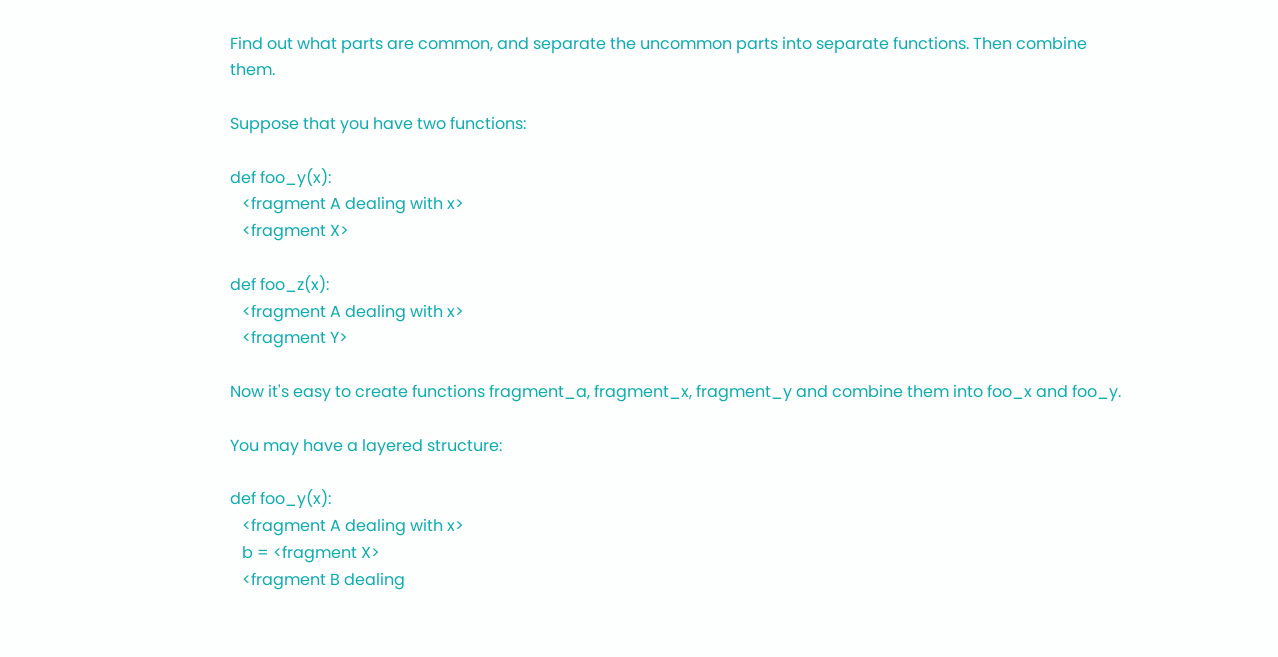Find out what parts are common, and separate the uncommon parts into separate functions. Then combine them.

Suppose that you have two functions:

def foo_y(x):
   <fragment A dealing with x>
   <fragment X>

def foo_z(x):
   <fragment A dealing with x>
   <fragment Y>

Now it's easy to create functions fragment_a, fragment_x, fragment_y and combine them into foo_x and foo_y.

You may have a layered structure:

def foo_y(x):
   <fragment A dealing with x>
   b = <fragment X>
   <fragment B dealing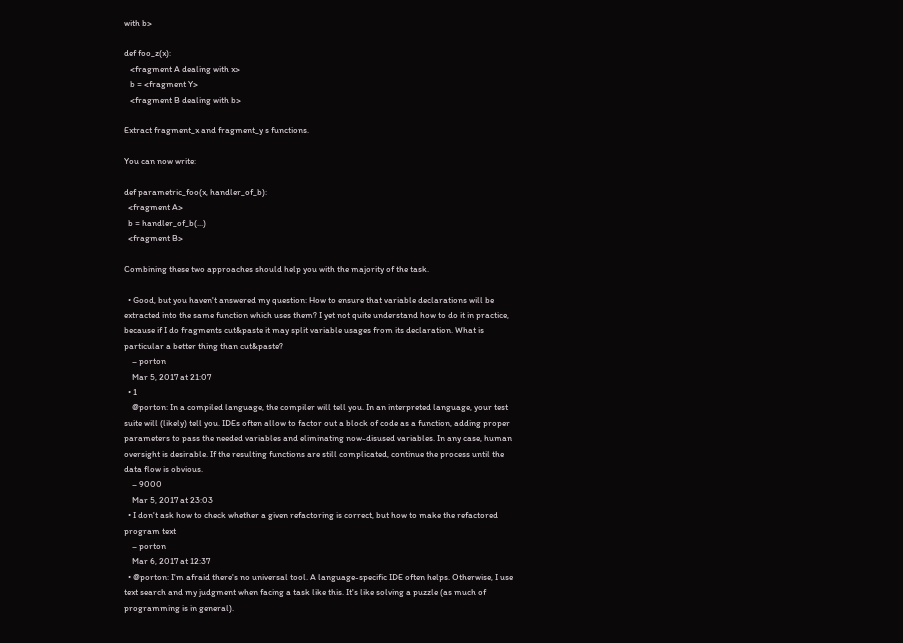with b>

def foo_z(x):
   <fragment A dealing with x>
   b = <fragment Y>
   <fragment B dealing with b>

Extract fragment_x and fragment_y s functions.

You can now write:

def parametric_foo(x, handler_of_b):
  <fragment A>
  b = handler_of_b(...)
  <fragment B>

Combining these two approaches should help you with the majority of the task.

  • Good, but you haven't answered my question: How to ensure that variable declarations will be extracted into the same function which uses them? I yet not quite understand how to do it in practice, because if I do fragments cut&paste it may split variable usages from its declaration. What is particular a better thing than cut&paste?
    – porton
    Mar 5, 2017 at 21:07
  • 1
    @porton: In a compiled language, the compiler will tell you. In an interpreted language, your test suite will (likely) tell you. IDEs often allow to factor out a block of code as a function, adding proper parameters to pass the needed variables and eliminating now-disused variables. In any case, human oversight is desirable. If the resulting functions are still complicated, continue the process until the data flow is obvious.
    – 9000
    Mar 5, 2017 at 23:03
  • I don't ask how to check whether a given refactoring is correct, but how to make the refactored program text
    – porton
    Mar 6, 2017 at 12:37
  • @porton: I'm afraid there's no universal tool. A language-specific IDE often helps. Otherwise, I use text search and my judgment when facing a task like this. It's like solving a puzzle (as much of programming is in general).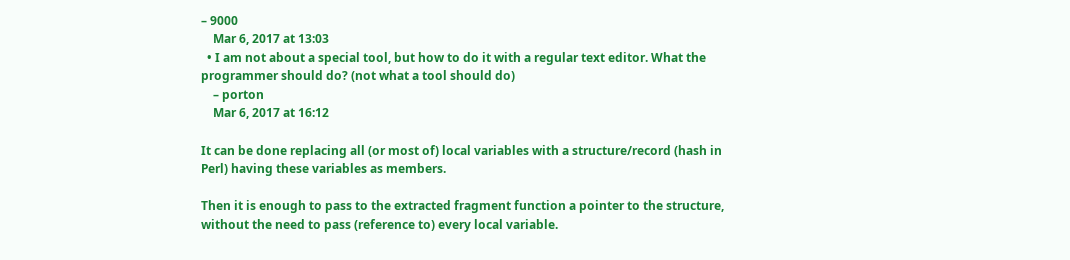– 9000
    Mar 6, 2017 at 13:03
  • I am not about a special tool, but how to do it with a regular text editor. What the programmer should do? (not what a tool should do)
    – porton
    Mar 6, 2017 at 16:12

It can be done replacing all (or most of) local variables with a structure/record (hash in Perl) having these variables as members.

Then it is enough to pass to the extracted fragment function a pointer to the structure, without the need to pass (reference to) every local variable.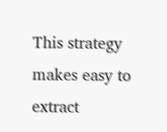This strategy makes easy to extract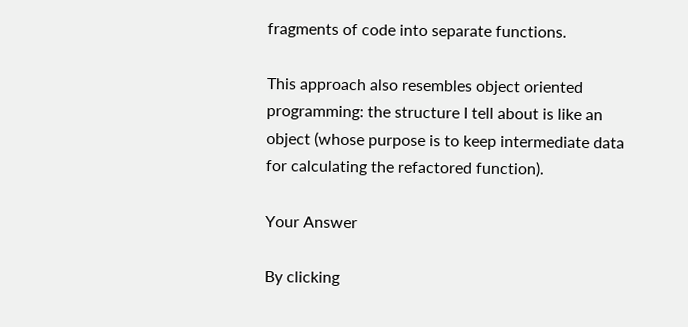fragments of code into separate functions.

This approach also resembles object oriented programming: the structure I tell about is like an object (whose purpose is to keep intermediate data for calculating the refactored function).

Your Answer

By clicking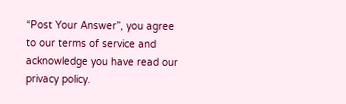“Post Your Answer”, you agree to our terms of service and acknowledge you have read our privacy policy.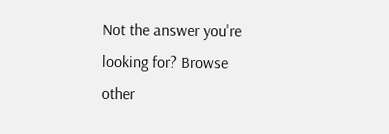Not the answer you're looking for? Browse other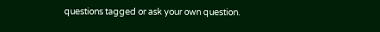questions tagged or ask your own question.